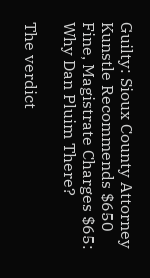Guilty: Sioux County Attorney Kunstle Recommends $650 Fine, Magistrate Charges $65: Why Dan Pluim There?

The verdict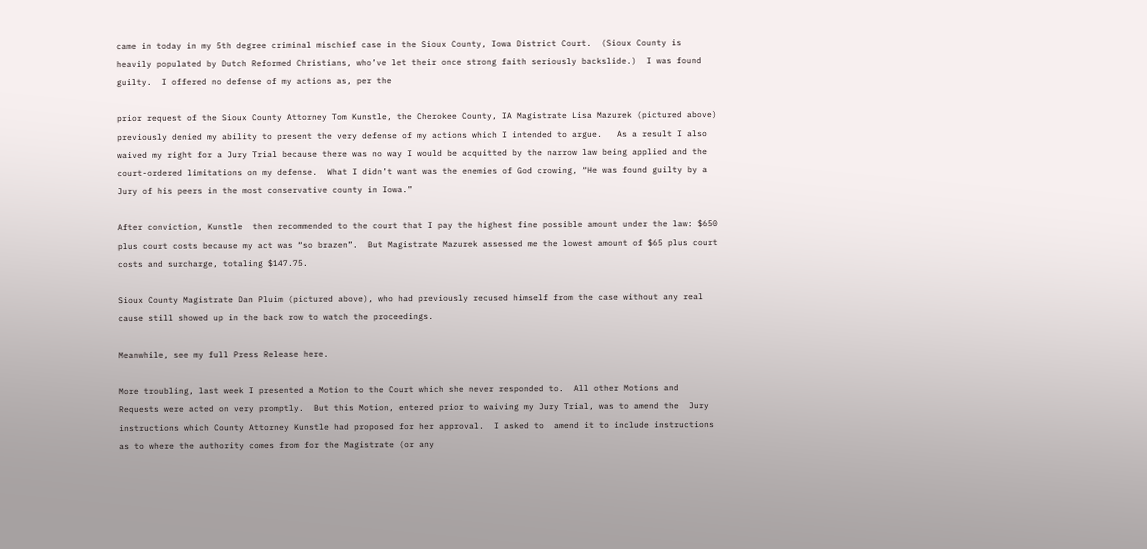came in today in my 5th degree criminal mischief case in the Sioux County, Iowa District Court.  (Sioux County is heavily populated by Dutch Reformed Christians, who’ve let their once strong faith seriously backslide.)  I was found guilty.  I offered no defense of my actions as, per the

prior request of the Sioux County Attorney Tom Kunstle, the Cherokee County, IA Magistrate Lisa Mazurek (pictured above) previously denied my ability to present the very defense of my actions which I intended to argue.   As a result I also  waived my right for a Jury Trial because there was no way I would be acquitted by the narrow law being applied and the court-ordered limitations on my defense.  What I didn’t want was the enemies of God crowing, “He was found guilty by a Jury of his peers in the most conservative county in Iowa.”

After conviction, Kunstle  then recommended to the court that I pay the highest fine possible amount under the law: $650 plus court costs because my act was “so brazen”.  But Magistrate Mazurek assessed me the lowest amount of $65 plus court costs and surcharge, totaling $147.75.

Sioux County Magistrate Dan Pluim (pictured above), who had previously recused himself from the case without any real cause still showed up in the back row to watch the proceedings.

Meanwhile, see my full Press Release here.

More troubling, last week I presented a Motion to the Court which she never responded to.  All other Motions and Requests were acted on very promptly.  But this Motion, entered prior to waiving my Jury Trial, was to amend the  Jury instructions which County Attorney Kunstle had proposed for her approval.  I asked to  amend it to include instructions as to where the authority comes from for the Magistrate (or any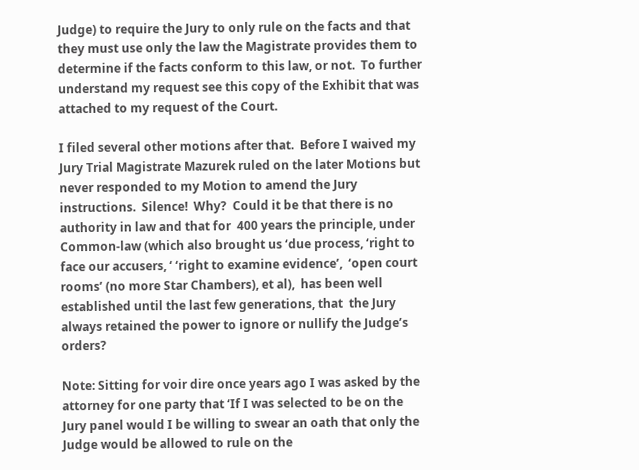Judge) to require the Jury to only rule on the facts and that they must use only the law the Magistrate provides them to determine if the facts conform to this law, or not.  To further understand my request see this copy of the Exhibit that was attached to my request of the Court.

I filed several other motions after that.  Before I waived my Jury Trial Magistrate Mazurek ruled on the later Motions but never responded to my Motion to amend the Jury instructions.  Silence!  Why?  Could it be that there is no authority in law and that for  400 years the principle, under Common-law (which also brought us ‘due process, ‘right to face our accusers, ‘ ‘right to examine evidence’,  ‘open court rooms’ (no more Star Chambers), et al),  has been well established until the last few generations, that  the Jury always retained the power to ignore or nullify the Judge’s orders?

Note: Sitting for voir dire once years ago I was asked by the attorney for one party that ‘If I was selected to be on the Jury panel would I be willing to swear an oath that only the Judge would be allowed to rule on the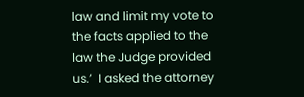law and limit my vote to the facts applied to the law the Judge provided us.’  I asked the attorney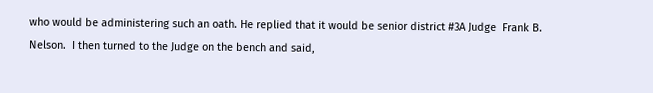who would be administering such an oath. He replied that it would be senior district #3A Judge  Frank B. Nelson.  I then turned to the Judge on the bench and said,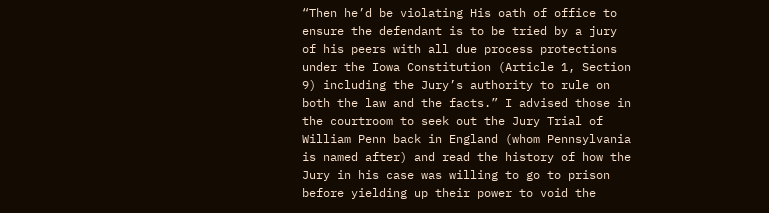“Then he’d be violating His oath of office to ensure the defendant is to be tried by a jury of his peers with all due process protections under the Iowa Constitution (Article 1, Section 9) including the Jury’s authority to rule on both the law and the facts.” I advised those in the courtroom to seek out the Jury Trial of William Penn back in England (whom Pennsylvania is named after) and read the history of how the Jury in his case was willing to go to prison before yielding up their power to void the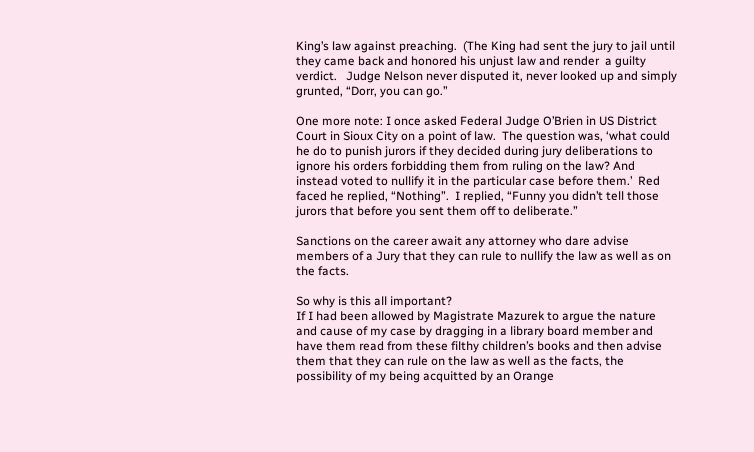King’s law against preaching.  (The King had sent the jury to jail until they came back and honored his unjust law and render  a guilty verdict.   Judge Nelson never disputed it, never looked up and simply grunted, “Dorr, you can go.”

One more note: I once asked Federal Judge O’Brien in US District Court in Sioux City on a point of law.  The question was, ‘what could he do to punish jurors if they decided during jury deliberations to ignore his orders forbidding them from ruling on the law? And instead voted to nullify it in the particular case before them.’  Red faced he replied, “Nothing”.  I replied, “Funny you didn’t tell those jurors that before you sent them off to deliberate.”

Sanctions on the career await any attorney who dare advise members of a Jury that they can rule to nullify the law as well as on the facts.

So why is this all important?
If I had been allowed by Magistrate Mazurek to argue the nature and cause of my case by dragging in a library board member and have them read from these filthy children’s books and then advise them that they can rule on the law as well as the facts, the possibility of my being acquitted by an Orange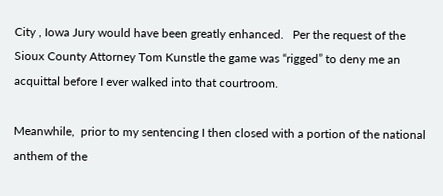City , Iowa Jury would have been greatly enhanced.   Per the request of the Sioux County Attorney Tom Kunstle the game was “rigged” to deny me an acquittal before I ever walked into that courtroom.

Meanwhile,  prior to my sentencing I then closed with a portion of the national anthem of the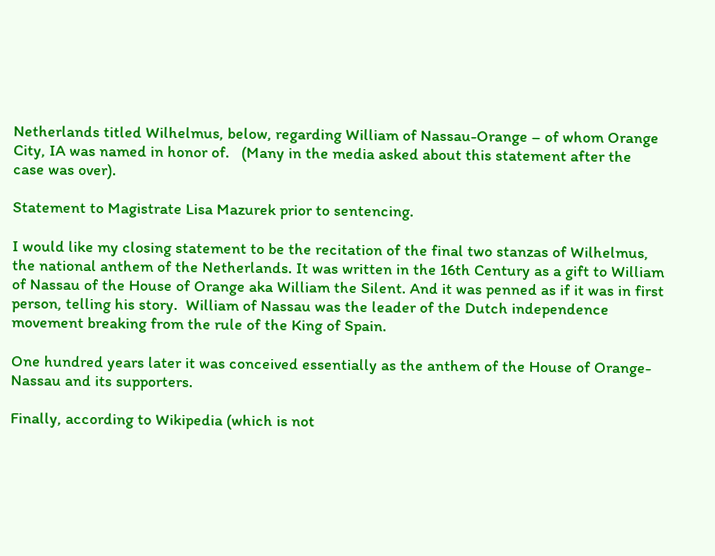Netherlands titled Wilhelmus, below, regarding William of Nassau-Orange – of whom Orange City, IA was named in honor of.   (Many in the media asked about this statement after the case was over).

Statement to Magistrate Lisa Mazurek prior to sentencing.

I would like my closing statement to be the recitation of the final two stanzas of Wilhelmus, the national anthem of the Netherlands. It was written in the 16th Century as a gift to William of Nassau of the House of Orange aka William the Silent. And it was penned as if it was in first person, telling his story.  William of Nassau was the leader of the Dutch independence movement breaking from the rule of the King of Spain.

One hundred years later it was conceived essentially as the anthem of the House of Orange-Nassau and its supporters.

Finally, according to Wikipedia (which is not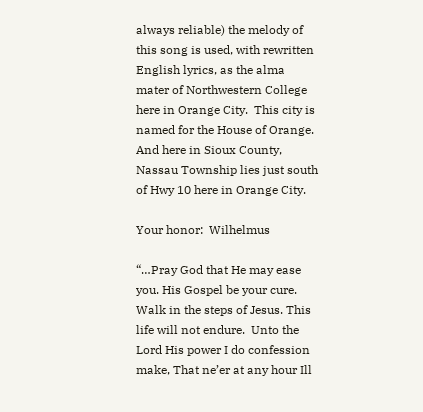always reliable) the melody of this song is used, with rewritten English lyrics, as the alma mater of Northwestern College here in Orange City.  This city is named for the House of Orange.  And here in Sioux County, Nassau Township lies just south of Hwy 10 here in Orange City.

Your honor:  Wilhelmus

“…Pray God that He may ease you. His Gospel be your cure. Walk in the steps of Jesus. This life will not endure.  Unto the Lord His power I do confession make, That ne’er at any hour Ill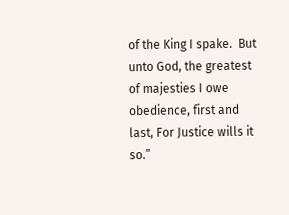of the King I spake.  But unto God, the greatest of majesties I owe obedience, first and last, For Justice wills it so.”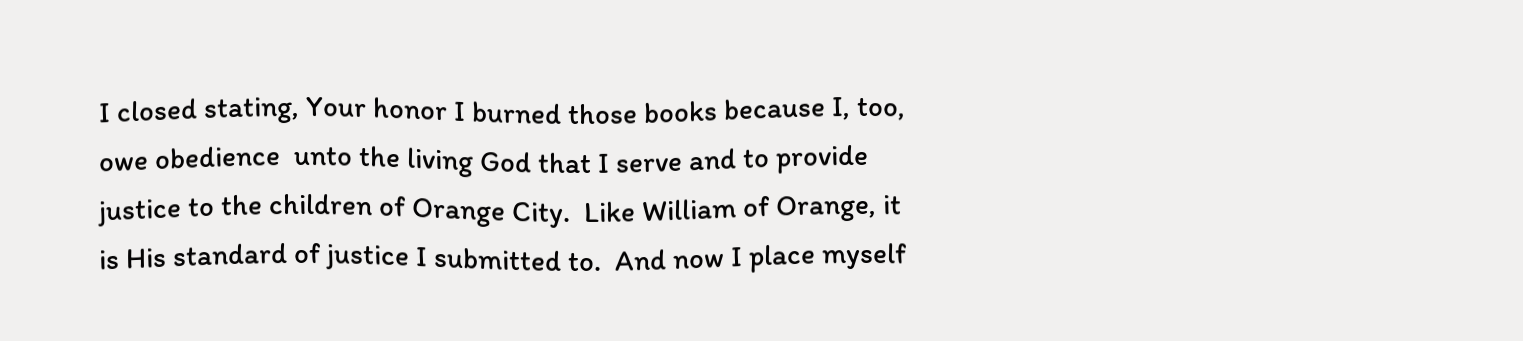I closed stating, Your honor I burned those books because I, too, owe obedience  unto the living God that I serve and to provide justice to the children of Orange City.  Like William of Orange, it is His standard of justice I submitted to.  And now I place myself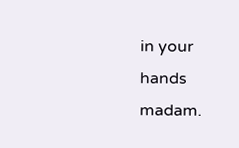in your hands madam.